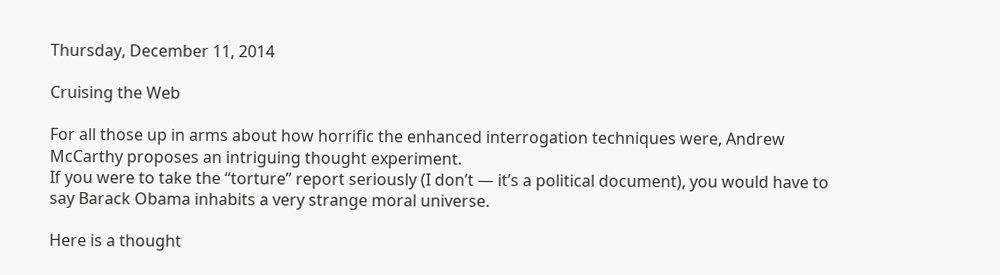Thursday, December 11, 2014

Cruising the Web

For all those up in arms about how horrific the enhanced interrogation techniques were, Andrew McCarthy proposes an intriguing thought experiment.
If you were to take the “torture” report seriously (I don’t — it’s a political document), you would have to say Barack Obama inhabits a very strange moral universe.

Here is a thought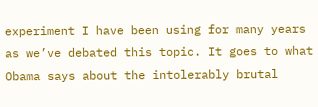experiment I have been using for many years as we’ve debated this topic. It goes to what Obama says about the intolerably brutal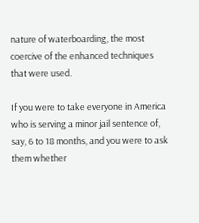nature of waterboarding, the most coercive of the enhanced techniques that were used.

If you were to take everyone in America who is serving a minor jail sentence of, say, 6 to 18 months, and you were to ask them whether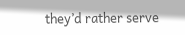they’d rather serve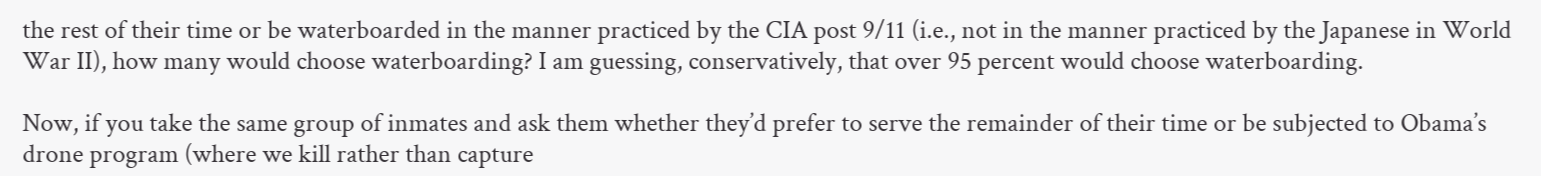the rest of their time or be waterboarded in the manner practiced by the CIA post 9/11 (i.e., not in the manner practiced by the Japanese in World War II), how many would choose waterboarding? I am guessing, conservatively, that over 95 percent would choose waterboarding.

Now, if you take the same group of inmates and ask them whether they’d prefer to serve the remainder of their time or be subjected to Obama’s drone program (where we kill rather than capture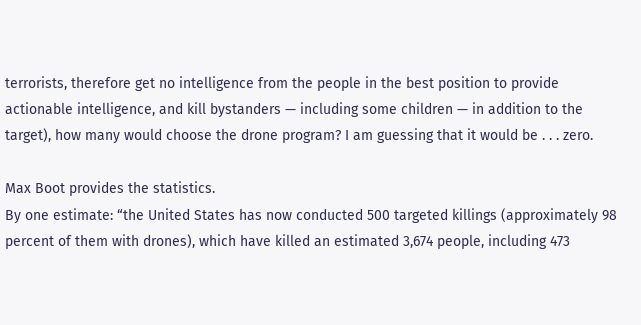terrorists, therefore get no intelligence from the people in the best position to provide actionable intelligence, and kill bystanders — including some children — in addition to the target), how many would choose the drone program? I am guessing that it would be . . . zero.

Max Boot provides the statistics.
By one estimate: “the United States has now conducted 500 targeted killings (approximately 98 percent of them with drones), which have killed an estimated 3,674 people, including 473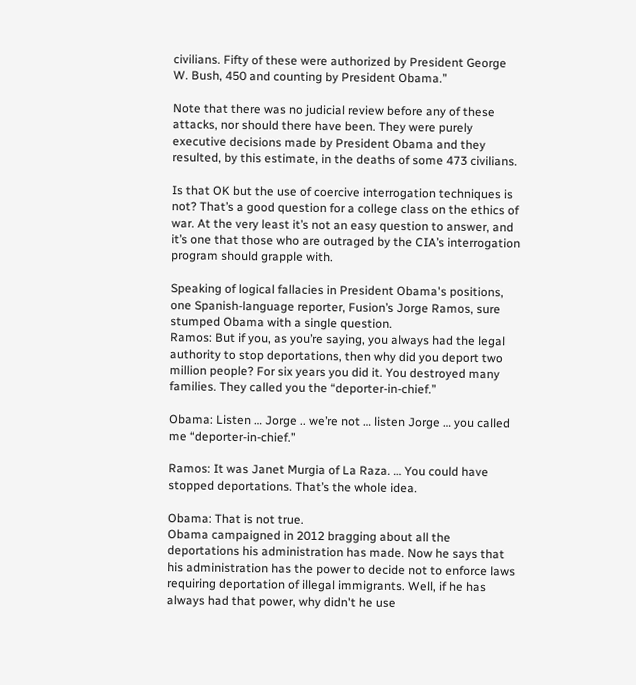civilians. Fifty of these were authorized by President George W. Bush, 450 and counting by President Obama.”

Note that there was no judicial review before any of these attacks, nor should there have been. They were purely executive decisions made by President Obama and they resulted, by this estimate, in the deaths of some 473 civilians.

Is that OK but the use of coercive interrogation techniques is not? That’s a good question for a college class on the ethics of war. At the very least it’s not an easy question to answer, and it’s one that those who are outraged by the CIA’s interrogation program should grapple with.

Speaking of logical fallacies in President Obama's positions, one Spanish-language reporter, Fusion’s Jorge Ramos, sure stumped Obama with a single question.
Ramos: But if you, as you’re saying, you always had the legal authority to stop deportations, then why did you deport two million people? For six years you did it. You destroyed many families. They called you the “deporter-in-chief.”

Obama: Listen … Jorge .. we’re not … listen Jorge … you called me “deporter-in-chief.”

Ramos: It was Janet Murgia of La Raza. … You could have stopped deportations. That’s the whole idea.

Obama: That is not true.
Obama campaigned in 2012 bragging about all the deportations his administration has made. Now he says that his administration has the power to decide not to enforce laws requiring deportation of illegal immigrants. Well, if he has always had that power, why didn't he use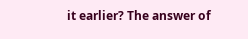it earlier? The answer of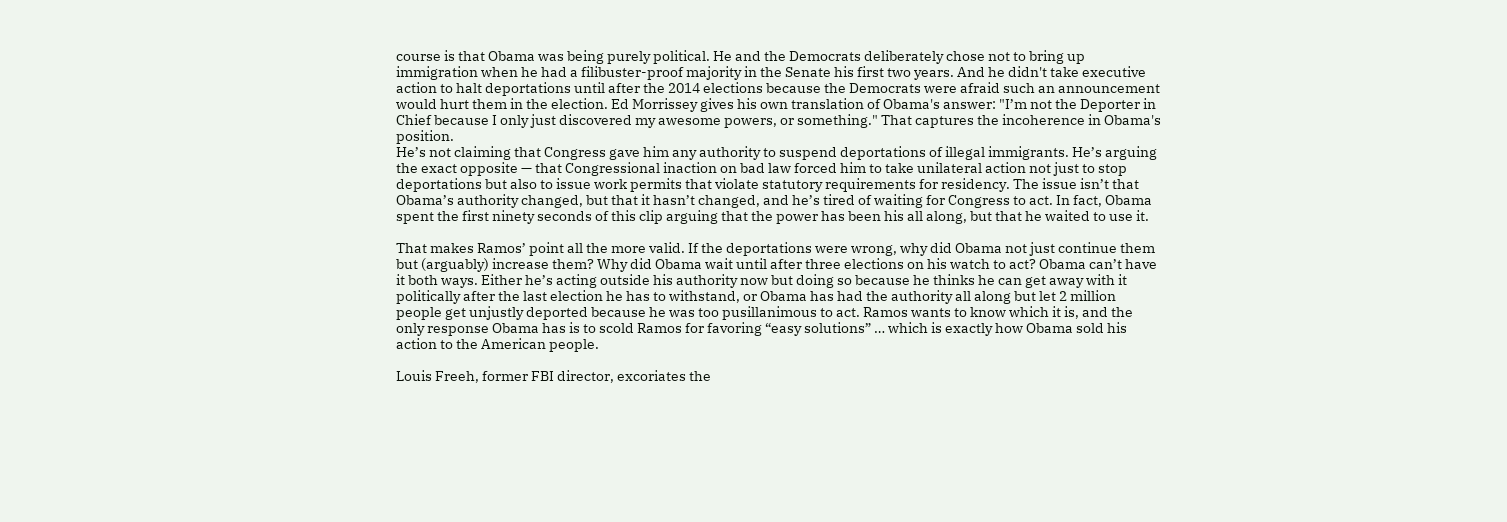course is that Obama was being purely political. He and the Democrats deliberately chose not to bring up immigration when he had a filibuster-proof majority in the Senate his first two years. And he didn't take executive action to halt deportations until after the 2014 elections because the Democrats were afraid such an announcement would hurt them in the election. Ed Morrissey gives his own translation of Obama's answer: "I’m not the Deporter in Chief because I only just discovered my awesome powers, or something." That captures the incoherence in Obama's position.
He’s not claiming that Congress gave him any authority to suspend deportations of illegal immigrants. He’s arguing the exact opposite — that Congressional inaction on bad law forced him to take unilateral action not just to stop deportations but also to issue work permits that violate statutory requirements for residency. The issue isn’t that Obama’s authority changed, but that it hasn’t changed, and he’s tired of waiting for Congress to act. In fact, Obama spent the first ninety seconds of this clip arguing that the power has been his all along, but that he waited to use it.

That makes Ramos’ point all the more valid. If the deportations were wrong, why did Obama not just continue them but (arguably) increase them? Why did Obama wait until after three elections on his watch to act? Obama can’t have it both ways. Either he’s acting outside his authority now but doing so because he thinks he can get away with it politically after the last election he has to withstand, or Obama has had the authority all along but let 2 million people get unjustly deported because he was too pusillanimous to act. Ramos wants to know which it is, and the only response Obama has is to scold Ramos for favoring “easy solutions” … which is exactly how Obama sold his action to the American people.

Louis Freeh, former FBI director, excoriates the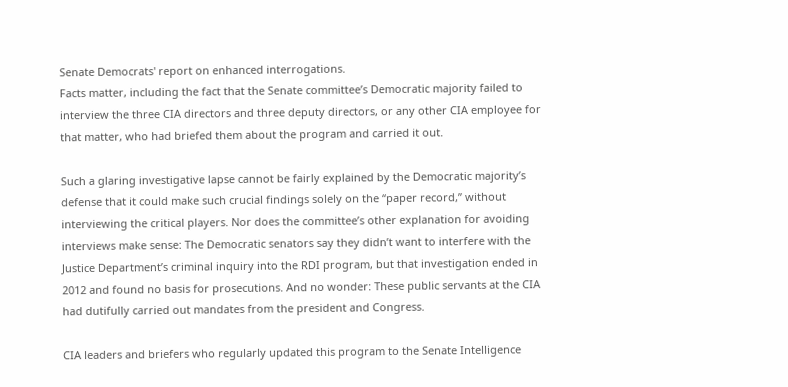Senate Democrats' report on enhanced interrogations.
Facts matter, including the fact that the Senate committee’s Democratic majority failed to interview the three CIA directors and three deputy directors, or any other CIA employee for that matter, who had briefed them about the program and carried it out.

Such a glaring investigative lapse cannot be fairly explained by the Democratic majority’s defense that it could make such crucial findings solely on the “paper record,” without interviewing the critical players. Nor does the committee’s other explanation for avoiding interviews make sense: The Democratic senators say they didn’t want to interfere with the Justice Department’s criminal inquiry into the RDI program, but that investigation ended in 2012 and found no basis for prosecutions. And no wonder: These public servants at the CIA had dutifully carried out mandates from the president and Congress.

CIA leaders and briefers who regularly updated this program to the Senate Intelligence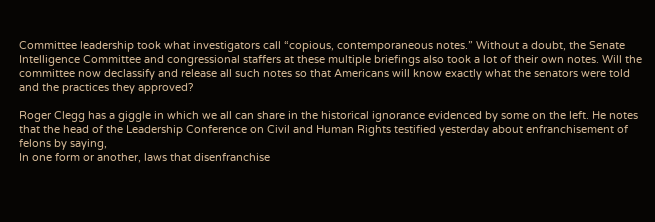Committee leadership took what investigators call “copious, contemporaneous notes.” Without a doubt, the Senate Intelligence Committee and congressional staffers at these multiple briefings also took a lot of their own notes. Will the committee now declassify and release all such notes so that Americans will know exactly what the senators were told and the practices they approved?

Roger Clegg has a giggle in which we all can share in the historical ignorance evidenced by some on the left. He notes that the head of the Leadership Conference on Civil and Human Rights testified yesterday about enfranchisement of felons by saying,
In one form or another, laws that disenfranchise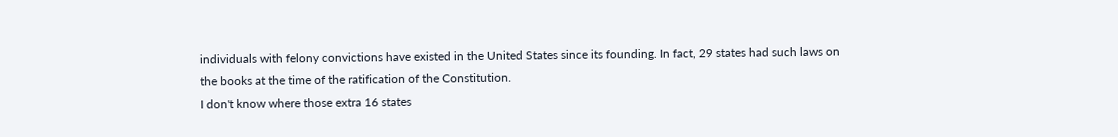individuals with felony convictions have existed in the United States since its founding. In fact, 29 states had such laws on the books at the time of the ratification of the Constitution.
I don't know where those extra 16 states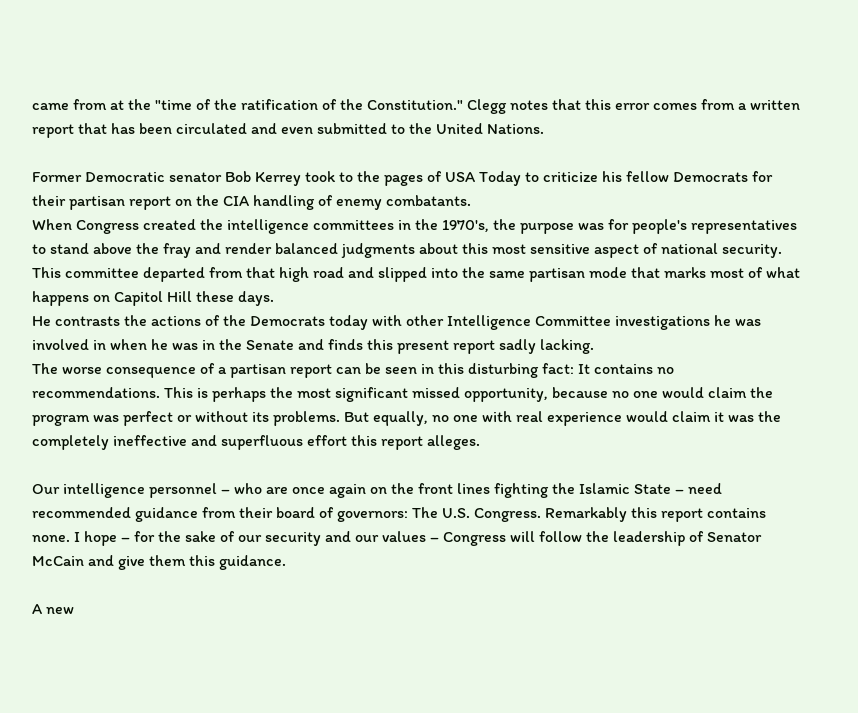came from at the "time of the ratification of the Constitution." Clegg notes that this error comes from a written report that has been circulated and even submitted to the United Nations.

Former Democratic senator Bob Kerrey took to the pages of USA Today to criticize his fellow Democrats for their partisan report on the CIA handling of enemy combatants.
When Congress created the intelligence committees in the 1970's, the purpose was for people's representatives to stand above the fray and render balanced judgments about this most sensitive aspect of national security. This committee departed from that high road and slipped into the same partisan mode that marks most of what happens on Capitol Hill these days.
He contrasts the actions of the Democrats today with other Intelligence Committee investigations he was involved in when he was in the Senate and finds this present report sadly lacking.
The worse consequence of a partisan report can be seen in this disturbing fact: It contains no recommendations. This is perhaps the most significant missed opportunity, because no one would claim the program was perfect or without its problems. But equally, no one with real experience would claim it was the completely ineffective and superfluous effort this report alleges.

Our intelligence personnel – who are once again on the front lines fighting the Islamic State – need recommended guidance from their board of governors: The U.S. Congress. Remarkably this report contains none. I hope – for the sake of our security and our values – Congress will follow the leadership of Senator McCain and give them this guidance.

A new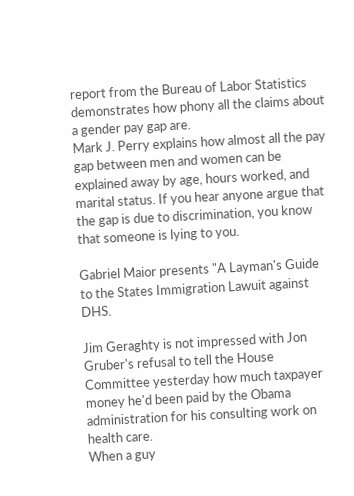report from the Bureau of Labor Statistics demonstrates how phony all the claims about a gender pay gap are.
Mark J. Perry explains how almost all the pay gap between men and women can be explained away by age, hours worked, and marital status. If you hear anyone argue that the gap is due to discrimination, you know that someone is lying to you.

Gabriel Maior presents "A Layman's Guide to the States Immigration Lawuit against DHS.

Jim Geraghty is not impressed with Jon Gruber's refusal to tell the House Committee yesterday how much taxpayer money he'd been paid by the Obama administration for his consulting work on health care.
When a guy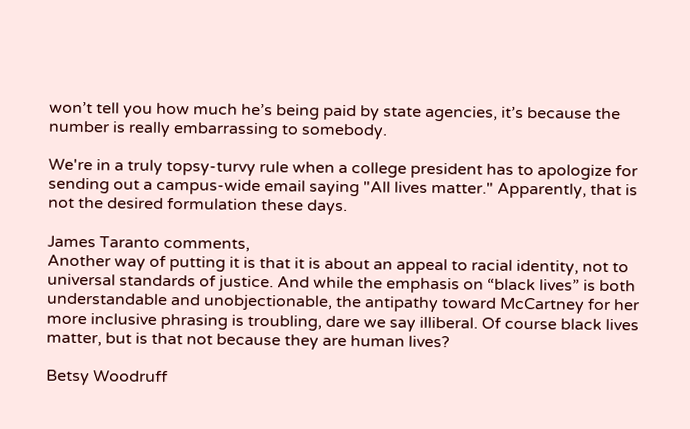won’t tell you how much he’s being paid by state agencies, it’s because the number is really embarrassing to somebody.

We're in a truly topsy-turvy rule when a college president has to apologize for sending out a campus-wide email saying "All lives matter." Apparently, that is not the desired formulation these days.

James Taranto comments,
Another way of putting it is that it is about an appeal to racial identity, not to universal standards of justice. And while the emphasis on “black lives” is both understandable and unobjectionable, the antipathy toward McCartney for her more inclusive phrasing is troubling, dare we say illiberal. Of course black lives matter, but is that not because they are human lives?

Betsy Woodruff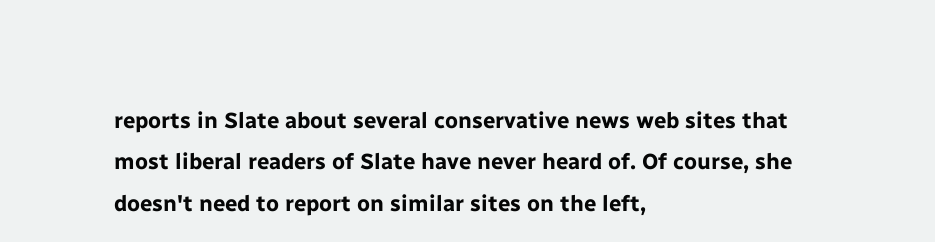reports in Slate about several conservative news web sites that most liberal readers of Slate have never heard of. Of course, she doesn't need to report on similar sites on the left,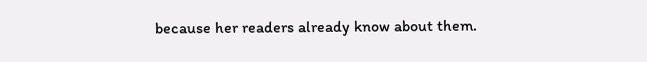because her readers already know about them.